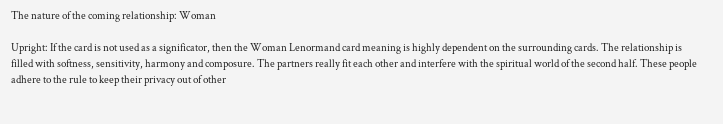The nature of the coming relationship: Woman

Upright: If the card is not used as a significator, then the Woman Lenormand card meaning is highly dependent on the surrounding cards. The relationship is filled with softness, sensitivity, harmony and composure. The partners really fit each other and interfere with the spiritual world of the second half. These people adhere to the rule to keep their privacy out of other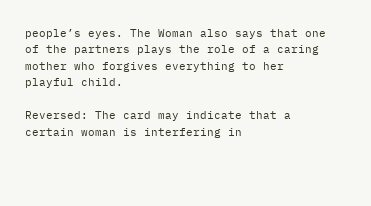people’s eyes. The Woman also says that one of the partners plays the role of a caring mother who forgives everything to her playful child.

Reversed: The card may indicate that a certain woman is interfering in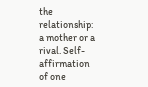the relationship: a mother or a rival. Self-affirmation of one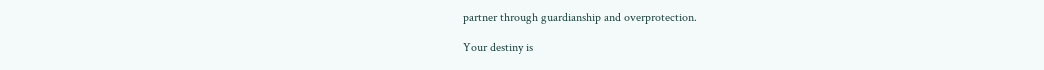partner through guardianship and overprotection.

Your destiny is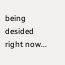being desided right now...